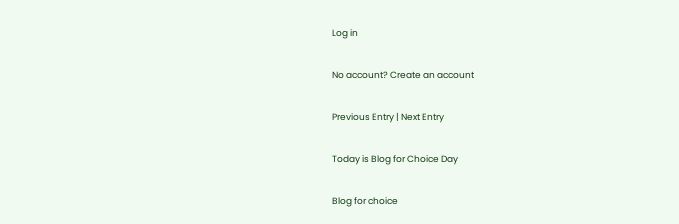Log in

No account? Create an account

Previous Entry | Next Entry

Today is Blog for Choice Day

Blog for choice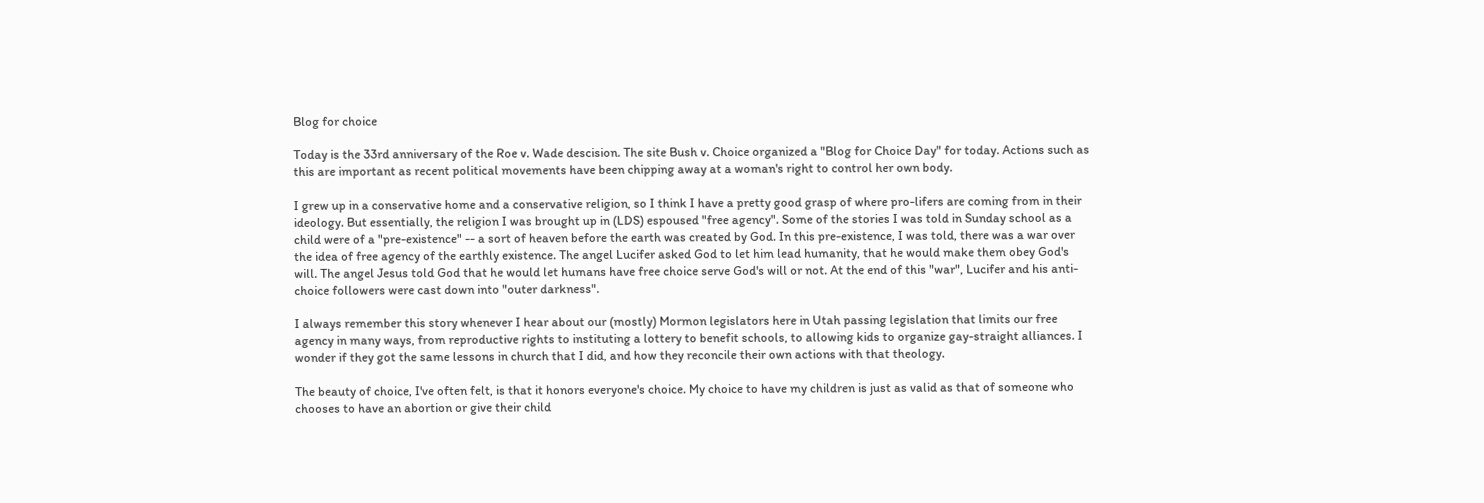Blog for choice

Today is the 33rd anniversary of the Roe v. Wade descision. The site Bush v. Choice organized a "Blog for Choice Day" for today. Actions such as this are important as recent political movements have been chipping away at a woman's right to control her own body.

I grew up in a conservative home and a conservative religion, so I think I have a pretty good grasp of where pro-lifers are coming from in their ideology. But essentially, the religion I was brought up in (LDS) espoused "free agency". Some of the stories I was told in Sunday school as a child were of a "pre-existence" -- a sort of heaven before the earth was created by God. In this pre-existence, I was told, there was a war over the idea of free agency of the earthly existence. The angel Lucifer asked God to let him lead humanity, that he would make them obey God's will. The angel Jesus told God that he would let humans have free choice serve God's will or not. At the end of this "war", Lucifer and his anti-choice followers were cast down into "outer darkness".

I always remember this story whenever I hear about our (mostly) Mormon legislators here in Utah passing legislation that limits our free agency in many ways, from reproductive rights to instituting a lottery to benefit schools, to allowing kids to organize gay-straight alliances. I wonder if they got the same lessons in church that I did, and how they reconcile their own actions with that theology.

The beauty of choice, I've often felt, is that it honors everyone's choice. My choice to have my children is just as valid as that of someone who chooses to have an abortion or give their child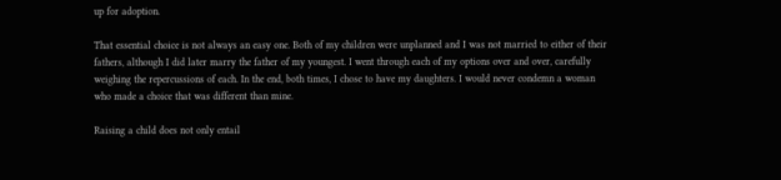up for adoption.

That essential choice is not always an easy one. Both of my children were unplanned and I was not married to either of their fathers, although I did later marry the father of my youngest. I went through each of my options over and over, carefully weighing the repercussions of each. In the end, both times, I chose to have my daughters. I would never condemn a woman who made a choice that was different than mine.

Raising a child does not only entail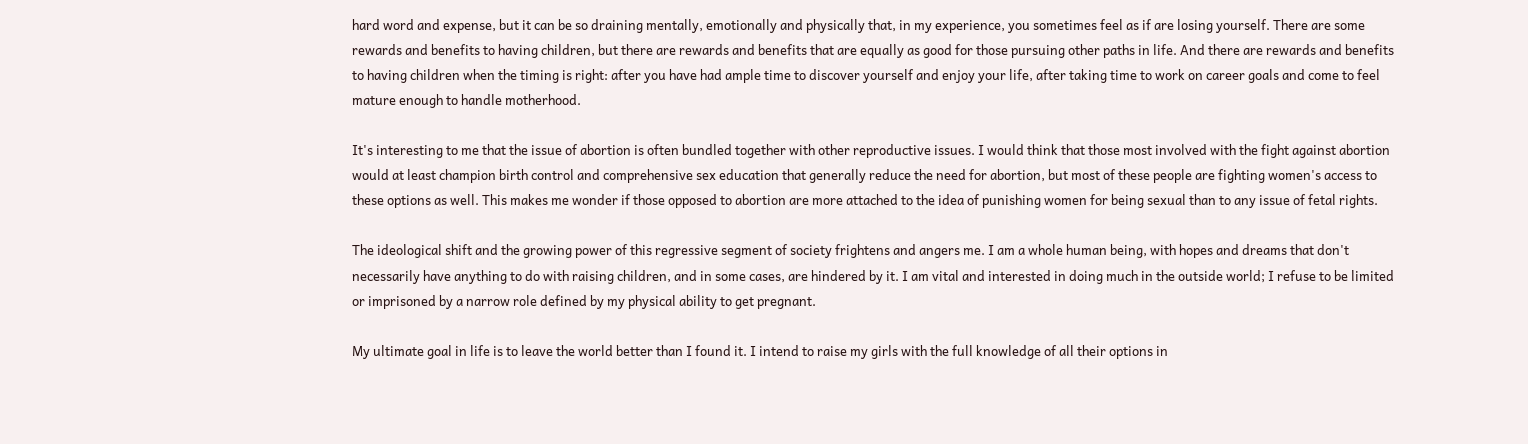hard word and expense, but it can be so draining mentally, emotionally and physically that, in my experience, you sometimes feel as if are losing yourself. There are some rewards and benefits to having children, but there are rewards and benefits that are equally as good for those pursuing other paths in life. And there are rewards and benefits to having children when the timing is right: after you have had ample time to discover yourself and enjoy your life, after taking time to work on career goals and come to feel mature enough to handle motherhood.

It's interesting to me that the issue of abortion is often bundled together with other reproductive issues. I would think that those most involved with the fight against abortion would at least champion birth control and comprehensive sex education that generally reduce the need for abortion, but most of these people are fighting women's access to these options as well. This makes me wonder if those opposed to abortion are more attached to the idea of punishing women for being sexual than to any issue of fetal rights.

The ideological shift and the growing power of this regressive segment of society frightens and angers me. I am a whole human being, with hopes and dreams that don't necessarily have anything to do with raising children, and in some cases, are hindered by it. I am vital and interested in doing much in the outside world; I refuse to be limited or imprisoned by a narrow role defined by my physical ability to get pregnant.

My ultimate goal in life is to leave the world better than I found it. I intend to raise my girls with the full knowledge of all their options in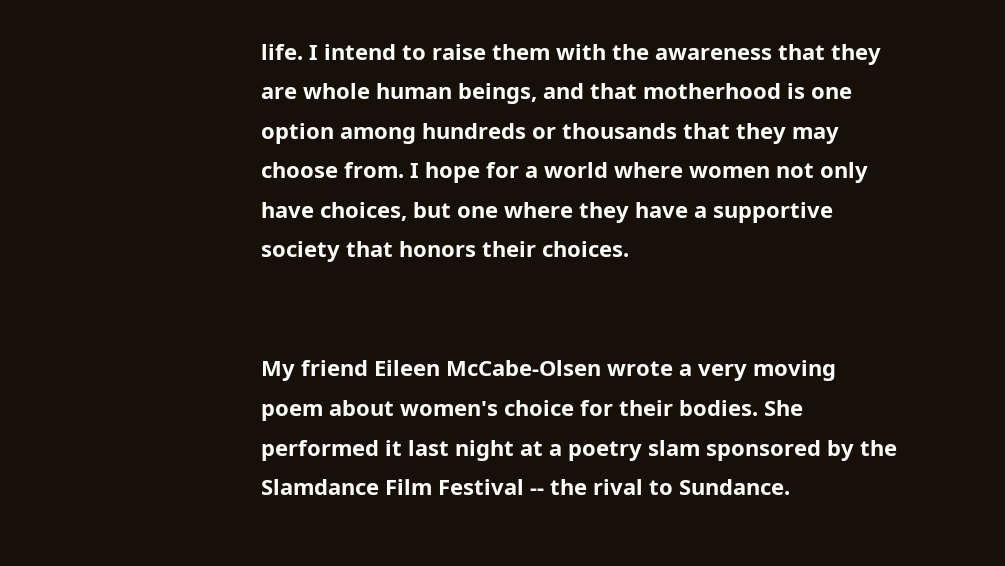life. I intend to raise them with the awareness that they are whole human beings, and that motherhood is one option among hundreds or thousands that they may choose from. I hope for a world where women not only have choices, but one where they have a supportive society that honors their choices.


My friend Eileen McCabe-Olsen wrote a very moving poem about women's choice for their bodies. She performed it last night at a poetry slam sponsored by the Slamdance Film Festival -- the rival to Sundance.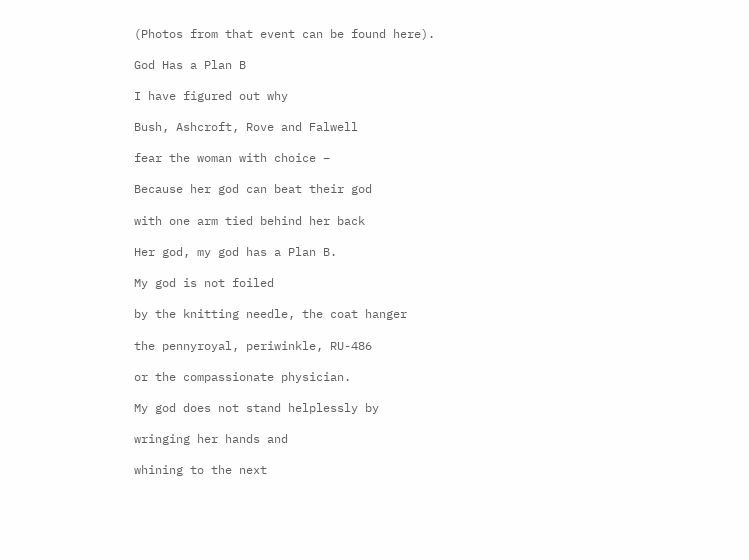(Photos from that event can be found here).

God Has a Plan B

I have figured out why

Bush, Ashcroft, Rove and Falwell

fear the woman with choice –

Because her god can beat their god

with one arm tied behind her back

Her god, my god has a Plan B.

My god is not foiled

by the knitting needle, the coat hanger

the pennyroyal, periwinkle, RU-486

or the compassionate physician.

My god does not stand helplessly by

wringing her hands and

whining to the next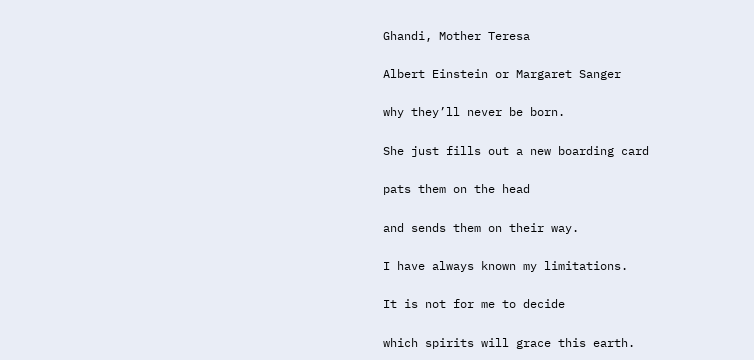Ghandi, Mother Teresa

Albert Einstein or Margaret Sanger

why they’ll never be born.

She just fills out a new boarding card

pats them on the head

and sends them on their way.

I have always known my limitations.

It is not for me to decide

which spirits will grace this earth.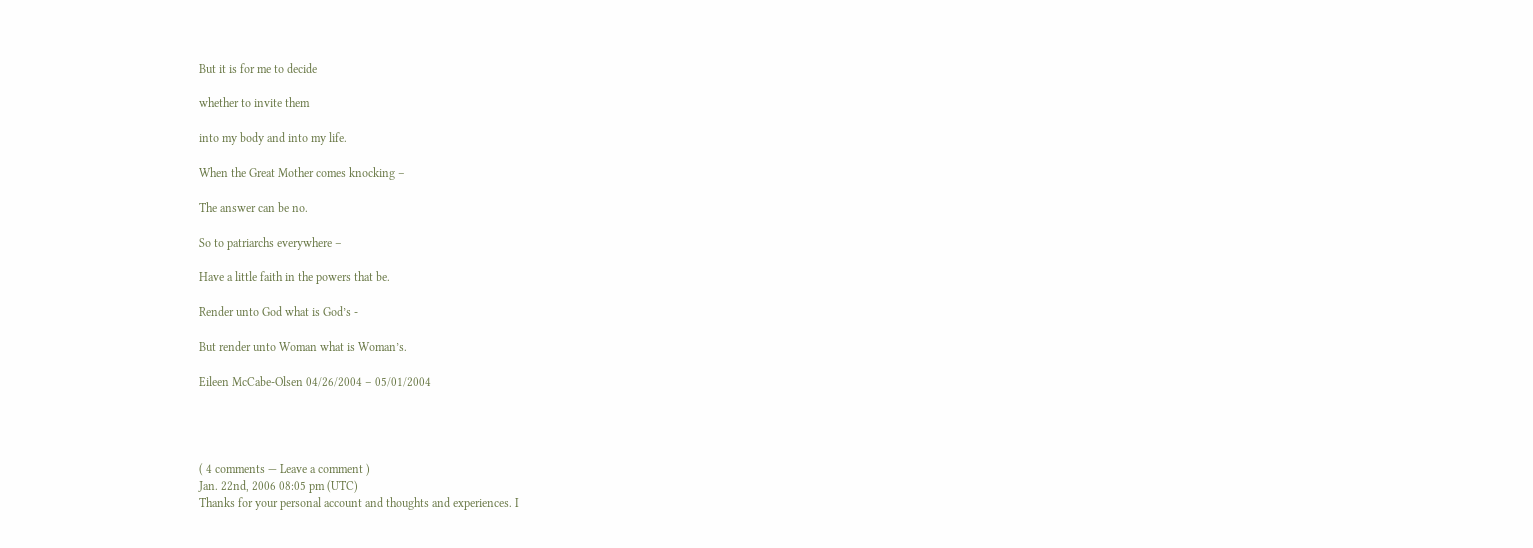But it is for me to decide

whether to invite them

into my body and into my life.

When the Great Mother comes knocking –

The answer can be no.

So to patriarchs everywhere –

Have a little faith in the powers that be.

Render unto God what is God’s -

But render unto Woman what is Woman’s.

Eileen McCabe-Olsen 04/26/2004 – 05/01/2004




( 4 comments — Leave a comment )
Jan. 22nd, 2006 08:05 pm (UTC)
Thanks for your personal account and thoughts and experiences. I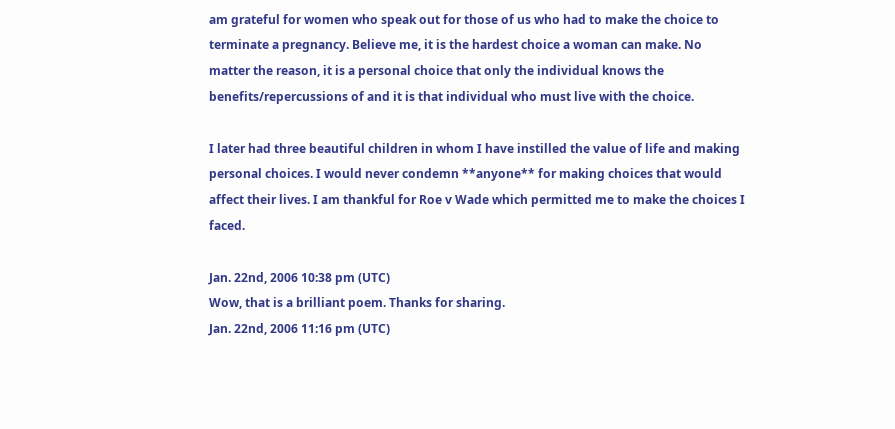am grateful for women who speak out for those of us who had to make the choice to terminate a pregnancy. Believe me, it is the hardest choice a woman can make. No matter the reason, it is a personal choice that only the individual knows the benefits/repercussions of and it is that individual who must live with the choice.

I later had three beautiful children in whom I have instilled the value of life and making personal choices. I would never condemn **anyone** for making choices that would affect their lives. I am thankful for Roe v Wade which permitted me to make the choices I faced.

Jan. 22nd, 2006 10:38 pm (UTC)
Wow, that is a brilliant poem. Thanks for sharing.
Jan. 22nd, 2006 11:16 pm (UTC)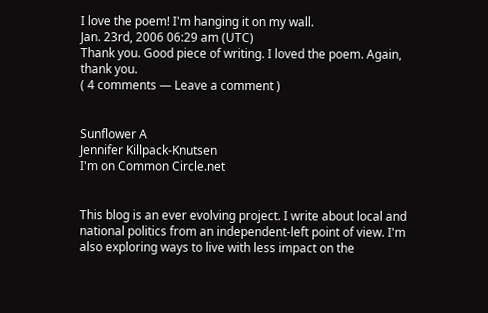I love the poem! I'm hanging it on my wall.
Jan. 23rd, 2006 06:29 am (UTC)
Thank you. Good piece of writing. I loved the poem. Again, thank you.
( 4 comments — Leave a comment )


Sunflower A
Jennifer Killpack-Knutsen
I'm on Common Circle.net


This blog is an ever evolving project. I write about local and national politics from an independent-left point of view. I'm also exploring ways to live with less impact on the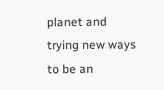planet and trying new ways to be an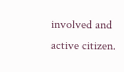involved and active citizen.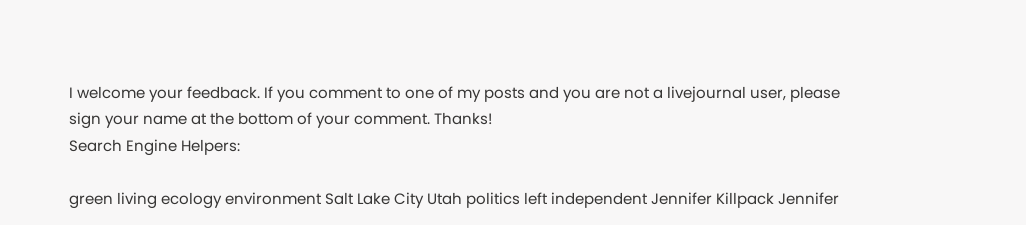I welcome your feedback. If you comment to one of my posts and you are not a livejournal user, please sign your name at the bottom of your comment. Thanks!
Search Engine Helpers:

green living ecology environment Salt Lake City Utah politics left independent Jennifer Killpack Jennifer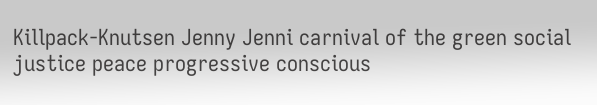Killpack-Knutsen Jenny Jenni carnival of the green social justice peace progressive conscious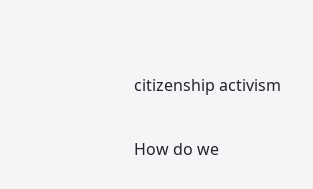citizenship activism

How do we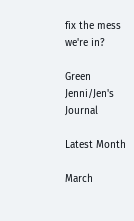fix the mess we're in?

Green Jenni/Jen's Journal

Latest Month

March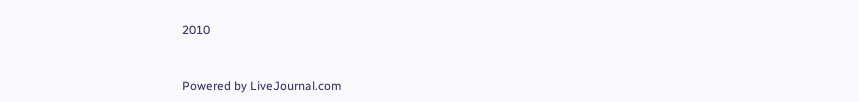2010


Powered by LiveJournal.com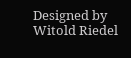Designed by Witold Riedel